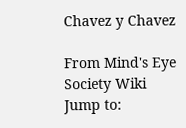Chavez y Chavez

From Mind's Eye Society Wiki
Jump to: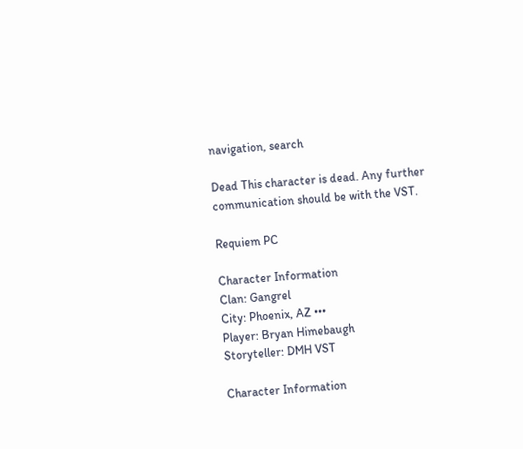navigation, search

Dead This character is dead. Any further communication should be with the VST.

Requiem PC

Character Information
Clan: Gangrel
City: Phoenix, AZ •••
Player: Bryan Himebaugh
Storyteller: DMH VST

Character Information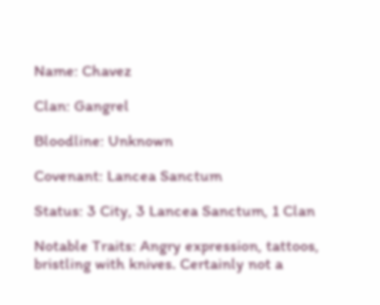Name: Chavez

Clan: Gangrel

Bloodline: Unknown

Covenant: Lancea Sanctum

Status: 3 City, 3 Lancea Sanctum, 1 Clan

Notable Traits: Angry expression, tattoos, bristling with knives. Certainly not a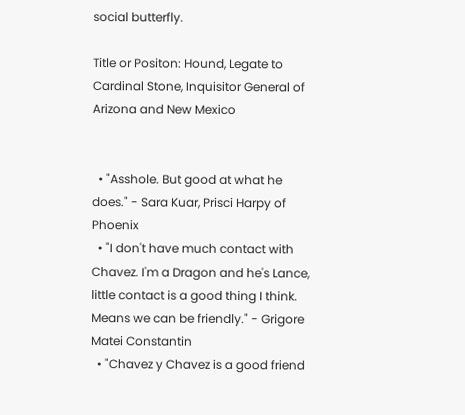social butterfly.

Title or Positon: Hound, Legate to Cardinal Stone, Inquisitor General of Arizona and New Mexico


  • "Asshole. But good at what he does." - Sara Kuar, Prisci Harpy of Phoenix
  • "I don't have much contact with Chavez. I'm a Dragon and he's Lance, little contact is a good thing I think. Means we can be friendly." - Grigore Matei Constantin
  • "Chavez y Chavez is a good friend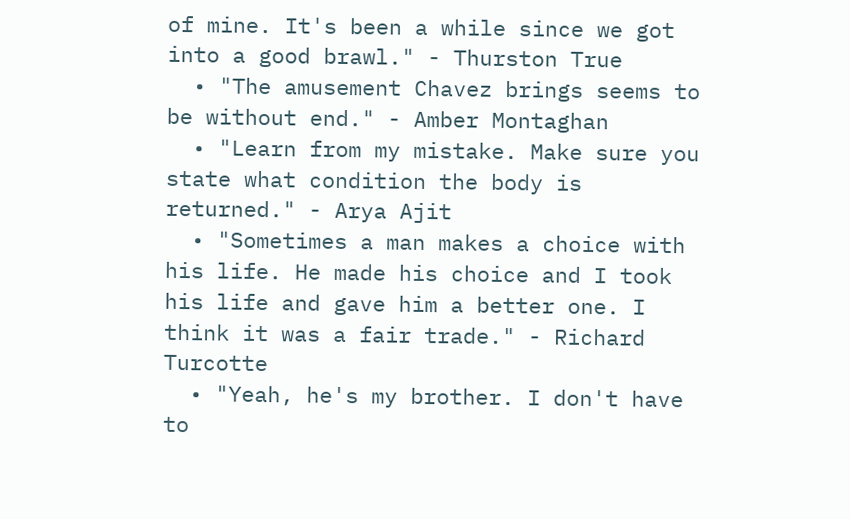of mine. It's been a while since we got into a good brawl." - Thurston True
  • "The amusement Chavez brings seems to be without end." - Amber Montaghan
  • "Learn from my mistake. Make sure you state what condition the body is returned." - Arya Ajit
  • "Sometimes a man makes a choice with his life. He made his choice and I took his life and gave him a better one. I think it was a fair trade." - Richard Turcotte
  • "Yeah, he's my brother. I don't have to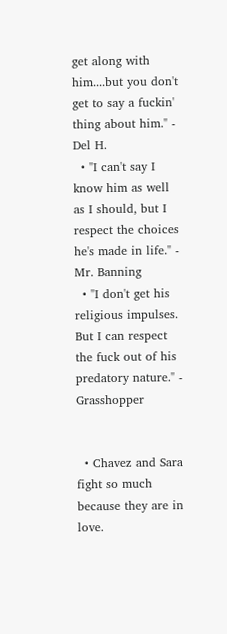get along with him....but you don't get to say a fuckin' thing about him." - Del H.
  • "I can't say I know him as well as I should, but I respect the choices he's made in life." - Mr. Banning
  • "I don't get his religious impulses. But I can respect the fuck out of his predatory nature." - Grasshopper


  • Chavez and Sara fight so much because they are in love.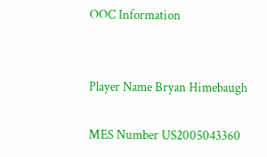OOC Information


Player Name Bryan Himebaugh

MES Number US2005043360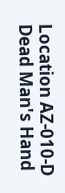Location AZ-010-D Dead Man's Hand